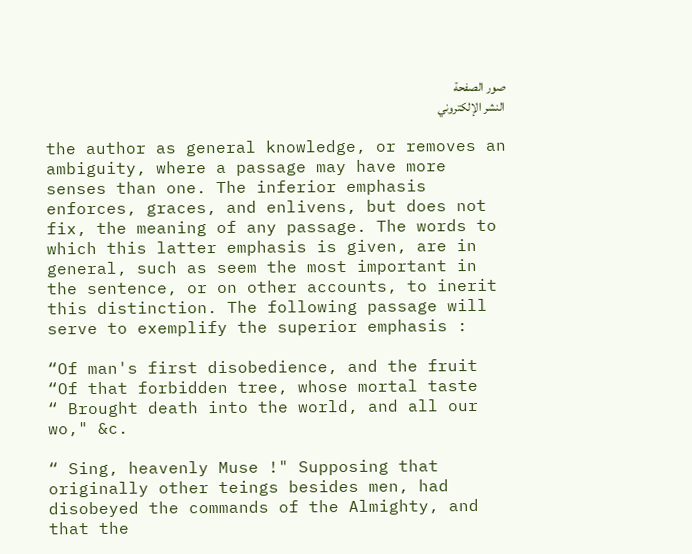صور الصفحة
النشر الإلكتروني

the author as general knowledge, or removes an ambiguity, where a passage may have more senses than one. The inferior emphasis enforces, graces, and enlivens, but does not fix, the meaning of any passage. The words to which this latter emphasis is given, are in general, such as seem the most important in the sentence, or on other accounts, to inerit this distinction. The following passage will serve to exemplify the superior emphasis :

“Of man's first disobedience, and the fruit
“Of that forbidden tree, whose mortal taste
“ Brought death into the world, and all our wo," &c.

“ Sing, heavenly Muse !" Supposing that originally other teings besides men, had disobeyed the commands of the Almighty, and that the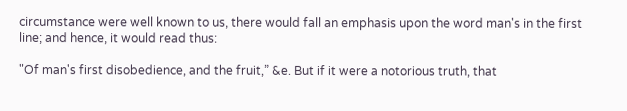circumstance were well known to us, there would fall an emphasis upon the word man's in the first line; and hence, it would read thus:

"Of man's first disobedience, and the fruit,” &e. But if it were a notorious truth, that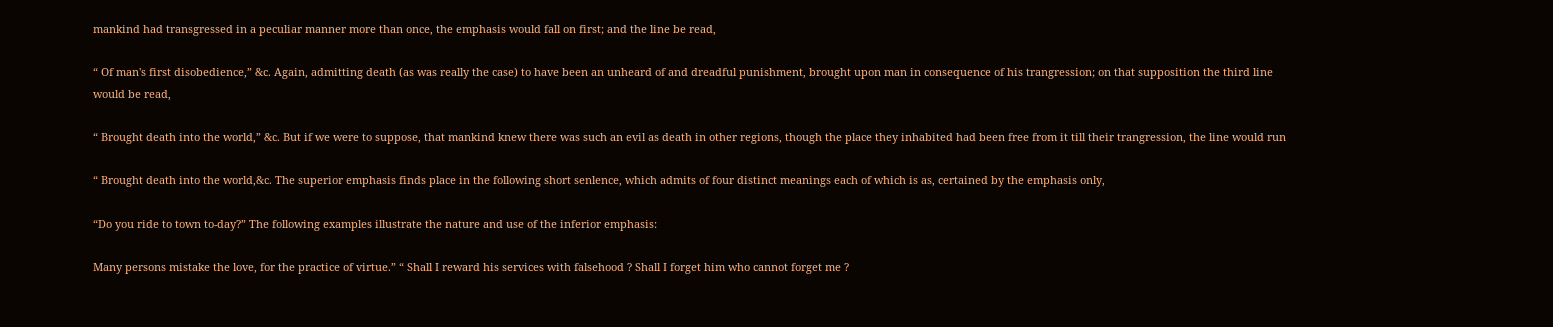mankind had transgressed in a peculiar manner more than once, the emphasis would fall on first; and the line be read,

“ Of man's first disobedience,” &c. Again, admitting death (as was really the case) to have been an unheard of and dreadful punishment, brought upon man in consequence of his trangression; on that supposition the third line would be read,

“ Brought death into the world,” &c. But if we were to suppose, that mankind knew there was such an evil as death in other regions, though the place they inhabited had been free from it till their trangression, the line would run

“ Brought death into the world,&c. The superior emphasis finds place in the following short senlence, which admits of four distinct meanings each of which is as, certained by the emphasis only,

“Do you ride to town to-day?” The following examples illustrate the nature and use of the inferior emphasis:

Many persons mistake the love, for the practice of virtue.” “ Shall I reward his services with falsehood ? Shall I forget him who cannot forget me ?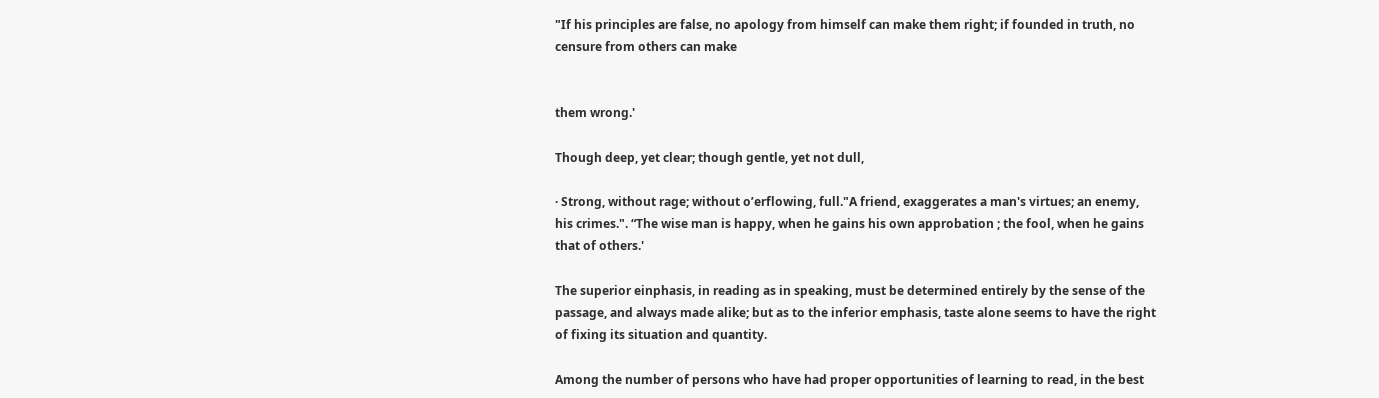"If his principles are false, no apology from himself can make them right; if founded in truth, no censure from others can make


them wrong.'

Though deep, yet clear; though gentle, yet not dull,

· Strong, without rage; without o’erflowing, full."A friend, exaggerates a man's virtues; an enemy, his crimes.". “The wise man is happy, when he gains his own approbation ; the fool, when he gains that of others.'

The superior einphasis, in reading as in speaking, must be determined entirely by the sense of the passage, and always made alike; but as to the inferior emphasis, taste alone seems to have the right of fixing its situation and quantity.

Among the number of persons who have had proper opportunities of learning to read, in the best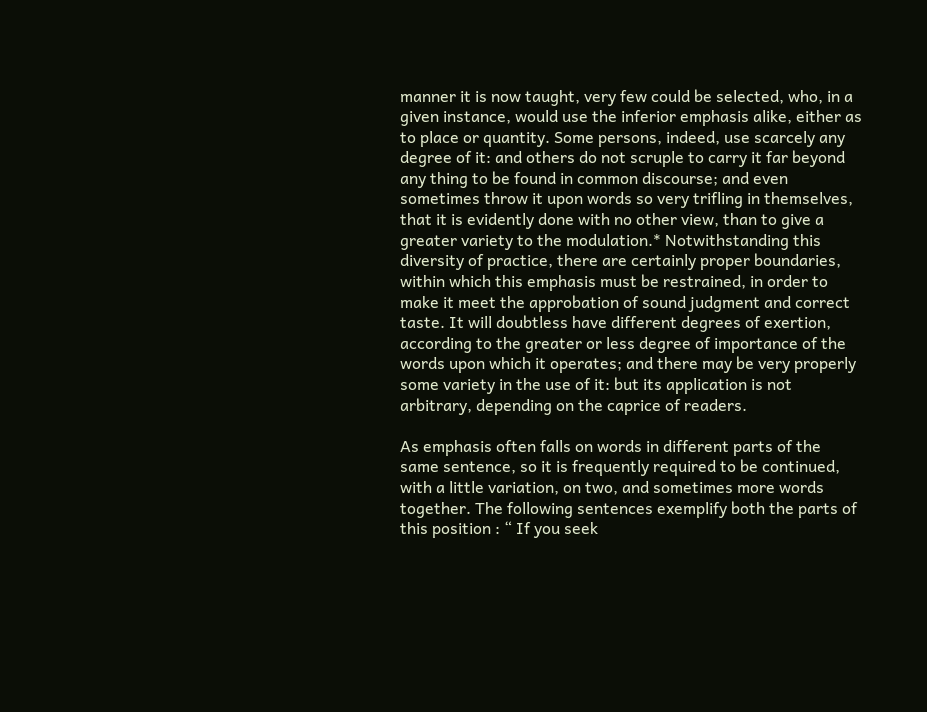manner it is now taught, very few could be selected, who, in a given instance, would use the inferior emphasis alike, either as to place or quantity. Some persons, indeed, use scarcely any degree of it: and others do not scruple to carry it far beyond any thing to be found in common discourse; and even sometimes throw it upon words so very trifling in themselves, that it is evidently done with no other view, than to give a greater variety to the modulation.* Notwithstanding this diversity of practice, there are certainly proper boundaries, within which this emphasis must be restrained, in order to make it meet the approbation of sound judgment and correct taste. It will doubtless have different degrees of exertion, according to the greater or less degree of importance of the words upon which it operates; and there may be very properly some variety in the use of it: but its application is not arbitrary, depending on the caprice of readers.

As emphasis often falls on words in different parts of the same sentence, so it is frequently required to be continued, with a little variation, on two, and sometimes more words together. The following sentences exemplify both the parts of this position : “ If you seek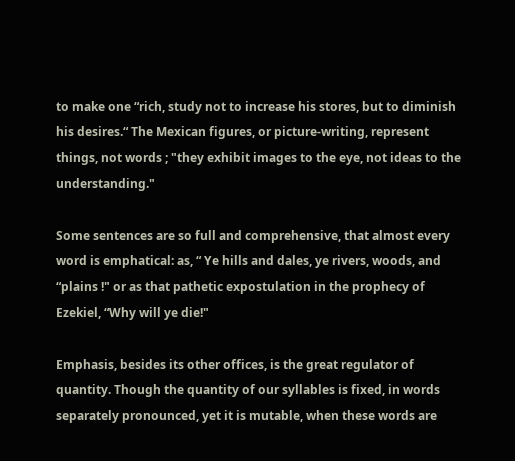to make one “rich, study not to increase his stores, but to diminish his desires.“ The Mexican figures, or picture-writing, represent things, not words ; "they exhibit images to the eye, not ideas to the understanding."

Some sentences are so full and comprehensive, that almost every word is emphatical: as, “ Ye hills and dales, ye rivers, woods, and “plains !" or as that pathetic expostulation in the prophecy of Ezekiel, “Why will ye die!"

Emphasis, besides its other offices, is the great regulator of quantity. Though the quantity of our syllables is fixed, in words separately pronounced, yet it is mutable, when these words are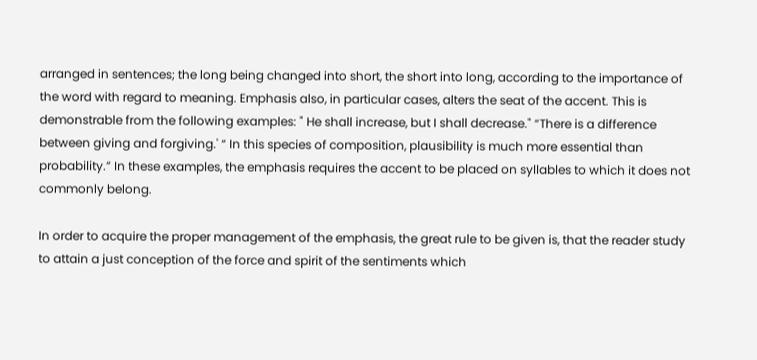arranged in sentences; the long being changed into short, the short into long, according to the importance of the word with regard to meaning. Emphasis also, in particular cases, alters the seat of the accent. This is demonstrable from the following examples: " He shall increase, but I shall decrease." “There is a difference between giving and forgiving.' “ In this species of composition, plausibility is much more essential than probability.” In these examples, the emphasis requires the accent to be placed on syllables to which it does not commonly belong.

In order to acquire the proper management of the emphasis, the great rule to be given is, that the reader study to attain a just conception of the force and spirit of the sentiments which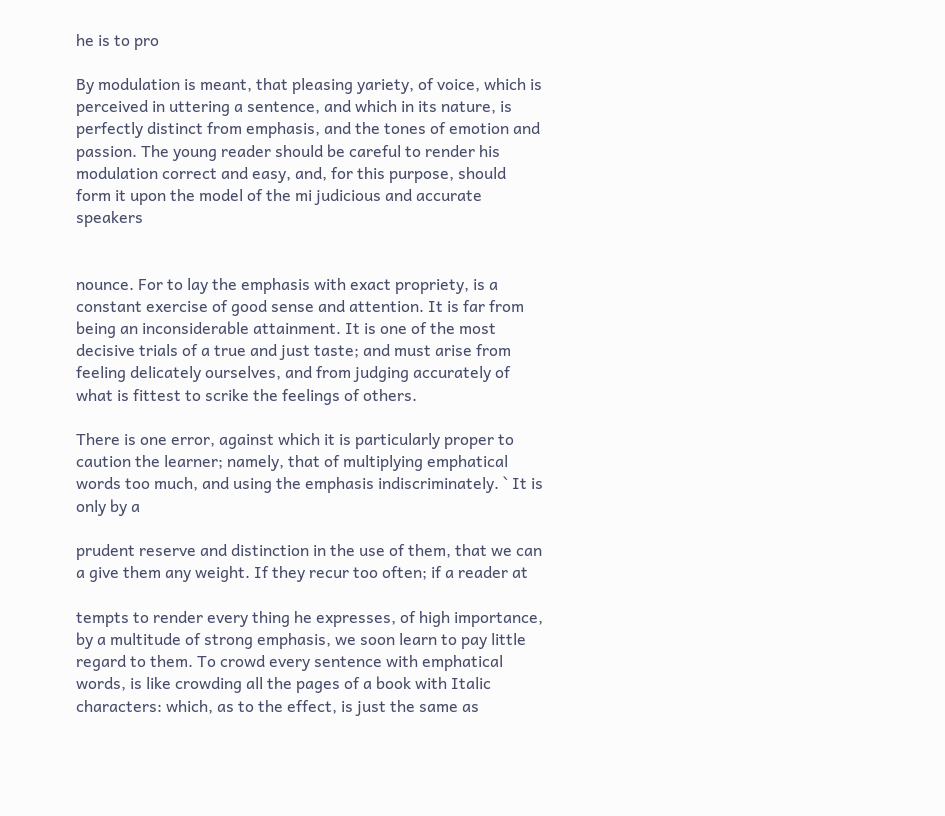he is to pro

By modulation is meant, that pleasing yariety, of voice, which is perceived in uttering a sentence, and which in its nature, is perfectly distinct from emphasis, and the tones of emotion and passion. The young reader should be careful to render his modulation correct and easy, and, for this purpose, should form it upon the model of the mi judicious and accurate speakers


nounce. For to lay the emphasis with exact propriety, is a constant exercise of good sense and attention. It is far from being an inconsiderable attainment. It is one of the most decisive trials of a true and just taste; and must arise from feeling delicately ourselves, and from judging accurately of what is fittest to scrike the feelings of others.

There is one error, against which it is particularly proper to caution the learner; namely, that of multiplying emphatical words too much, and using the emphasis indiscriminately. ` It is only by a

prudent reserve and distinction in the use of them, that we can a give them any weight. If they recur too often; if a reader at

tempts to render every thing he expresses, of high importance, by a multitude of strong emphasis, we soon learn to pay little regard to them. To crowd every sentence with emphatical words, is like crowding all the pages of a book with Italic characters: which, as to the effect, is just the same as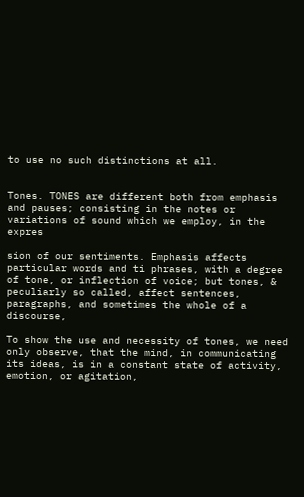to use no such distinctions at all.


Tones. TONES are different both from emphasis and pauses; consisting in the notes or variations of sound which we employ, in the expres

sion of our sentiments. Emphasis affects particular words and ti phrases, with a degree of tone, or inflection of voice; but tones, & peculiarly so called, affect sentences, paragraphs, and sometimes the whole of a discourse,

To show the use and necessity of tones, we need only observe, that the mind, in communicating its ideas, is in a constant state of activity, emotion, or agitation,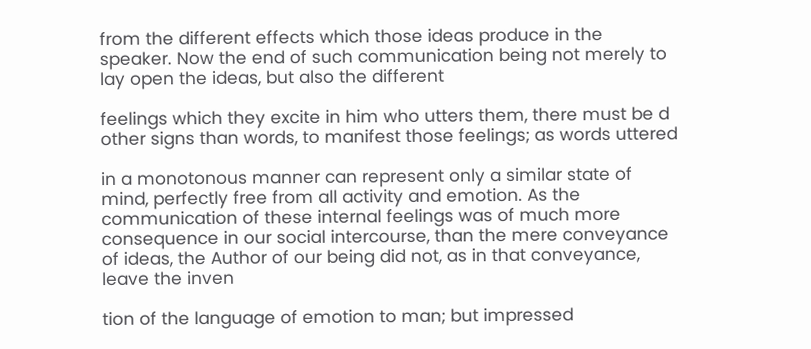from the different effects which those ideas produce in the speaker. Now the end of such communication being not merely to lay open the ideas, but also the different

feelings which they excite in him who utters them, there must be d other signs than words, to manifest those feelings; as words uttered

in a monotonous manner can represent only a similar state of mind, perfectly free from all activity and emotion. As the communication of these internal feelings was of much more consequence in our social intercourse, than the mere conveyance of ideas, the Author of our being did not, as in that conveyance, leave the inven

tion of the language of emotion to man; but impressed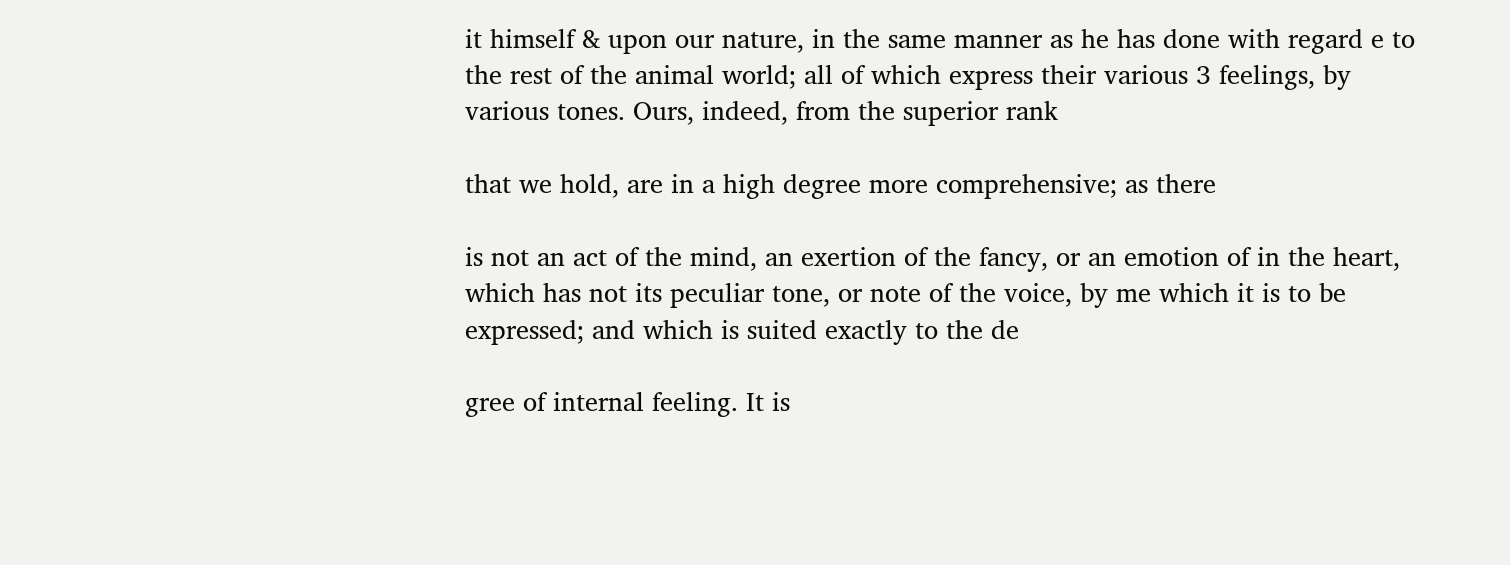it himself & upon our nature, in the same manner as he has done with regard e to the rest of the animal world; all of which express their various 3 feelings, by various tones. Ours, indeed, from the superior rank

that we hold, are in a high degree more comprehensive; as there

is not an act of the mind, an exertion of the fancy, or an emotion of in the heart, which has not its peculiar tone, or note of the voice, by me which it is to be expressed; and which is suited exactly to the de

gree of internal feeling. It is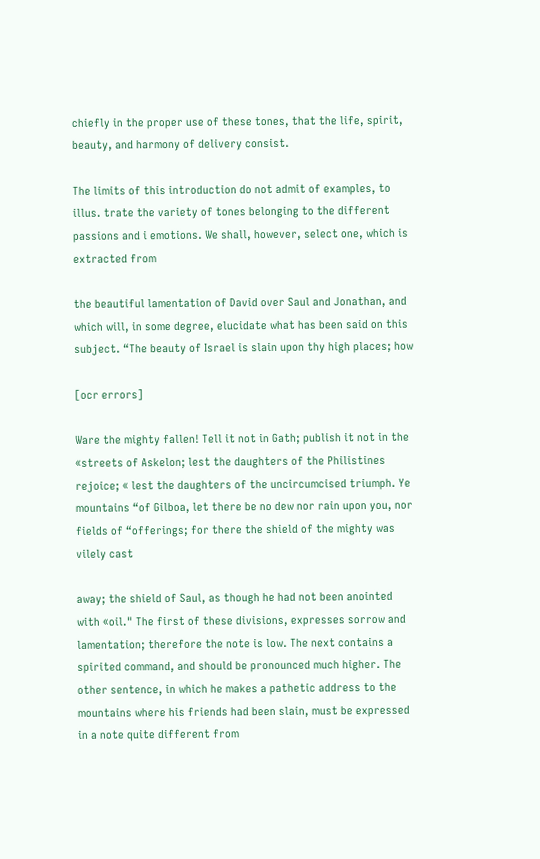chiefly in the proper use of these tones, that the life, spirit, beauty, and harmony of delivery consist.

The limits of this introduction do not admit of examples, to illus. trate the variety of tones belonging to the different passions and i emotions. We shall, however, select one, which is extracted from

the beautiful lamentation of David over Saul and Jonathan, and which will, in some degree, elucidate what has been said on this subject. “The beauty of Israel is slain upon thy high places; how

[ocr errors]

Ware the mighty fallen! Tell it not in Gath; publish it not in the «streets of Askelon; lest the daughters of the Philistines rejoice; « lest the daughters of the uncircumcised triumph. Ye mountains “of Gilboa, let there be no dew nor rain upon you, nor fields of “offerings; for there the shield of the mighty was vilely cast

away; the shield of Saul, as though he had not been anointed with «oil." The first of these divisions, expresses sorrow and lamentation; therefore the note is low. The next contains a spirited command, and should be pronounced much higher. The other sentence, in which he makes a pathetic address to the mountains where his friends had been slain, must be expressed in a note quite different from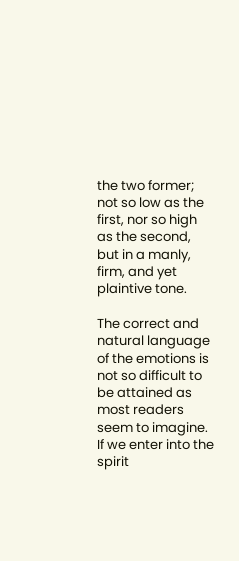the two former; not so low as the first, nor so high as the second, but in a manly, firm, and yet plaintive tone.

The correct and natural language of the emotions is not so difficult to be attained as most readers seem to imagine. If we enter into the spirit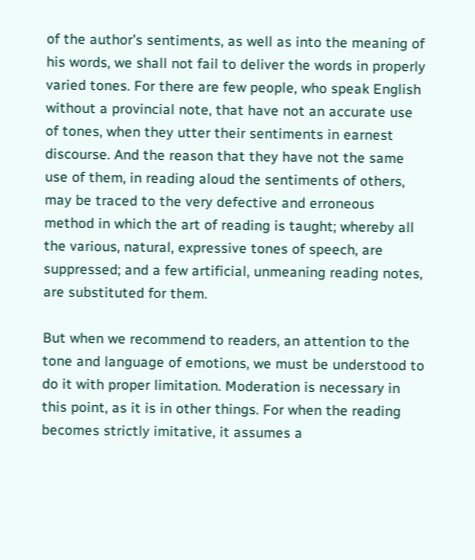of the author's sentiments, as well as into the meaning of his words, we shall not fail to deliver the words in properly varied tones. For there are few people, who speak English without a provincial note, that have not an accurate use of tones, when they utter their sentiments in earnest discourse. And the reason that they have not the same use of them, in reading aloud the sentiments of others, may be traced to the very defective and erroneous method in which the art of reading is taught; whereby all the various, natural, expressive tones of speech, are suppressed; and a few artificial, unmeaning reading notes, are substituted for them.

But when we recommend to readers, an attention to the tone and language of emotions, we must be understood to do it with proper limitation. Moderation is necessary in this point, as it is in other things. For when the reading becomes strictly imitative, it assumes a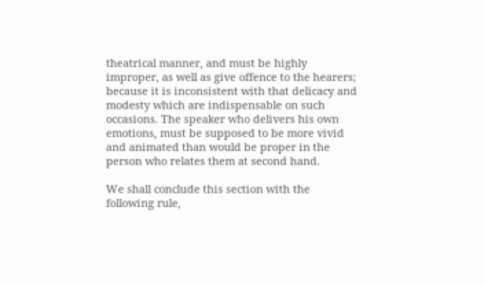theatrical manner, and must be highly improper, as well as give offence to the hearers; because it is inconsistent with that delicacy and modesty which are indispensable on such occasions. The speaker who delivers his own emotions, must be supposed to be more vivid and animated than would be proper in the person who relates them at second hand.

We shall conclude this section with the following rule,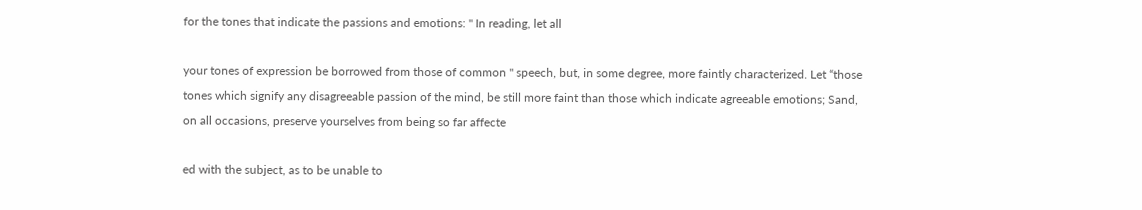for the tones that indicate the passions and emotions: " In reading, let all

your tones of expression be borrowed from those of common " speech, but, in some degree, more faintly characterized. Let “those tones which signify any disagreeable passion of the mind, be still more faint than those which indicate agreeable emotions; Sand, on all occasions, preserve yourselves from being so far affecte

ed with the subject, as to be unable to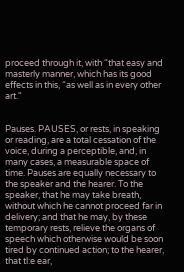proceed through it, with “that easy and masterly manner, which has its good effects in this, “as well as in every other art."


Pauses. PAUSES, or rests, in speaking or reading, are a total cessation of the voice, during a perceptible, and, in many cases, a measurable space of time. Pauses are equally necessary to the speaker and the hearer. To the speaker, that he may take breath, without which he cannot proceed far in delivery; and that he may, by these temporary rests, relieve the organs of speech which otherwise would be soon tired by continued action; to the hearer, that tl:e ear,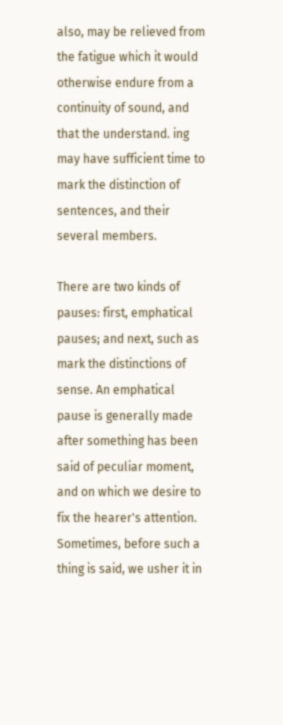also, may be relieved from the fatigue which it would otherwise endure from a continuity of sound, and that the understand. ing may have sufficient time to mark the distinction of sentences, and their several members.

There are two kinds of pauses: first, emphatical pauses; and next, such as mark the distinctions of sense. An emphatical pause is generally made after something has been said of peculiar moment, and on which we desire to fix the hearer's attention. Sometimes, before such a thing is said, we usher it in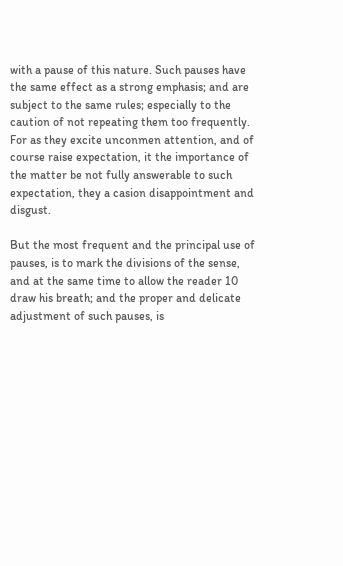with a pause of this nature. Such pauses have the same effect as a strong emphasis; and are subject to the same rules; especially to the caution of not repeating them too frequently. For as they excite unconmen attention, and of course raise expectation, it the importance of the matter be not fully answerable to such expectation, they a casion disappointment and disgust.

But the most frequent and the principal use of pauses, is to mark the divisions of the sense, and at the same time to allow the reader 10 draw his breath; and the proper and delicate adjustment of such pauses, is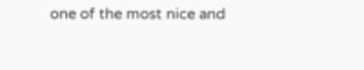one of the most nice and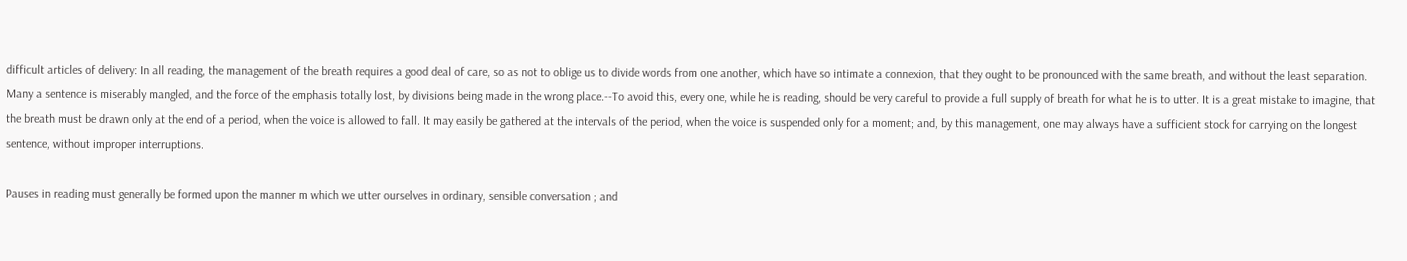difficult articles of delivery: In all reading, the management of the breath requires a good deal of care, so as not to oblige us to divide words from one another, which have so intimate a connexion, that they ought to be pronounced with the same breath, and without the least separation. Many a sentence is miserably mangled, and the force of the emphasis totally lost, by divisions being made in the wrong place.--To avoid this, every one, while he is reading, should be very careful to provide a full supply of breath for what he is to utter. It is a great mistake to imagine, that the breath must be drawn only at the end of a period, when the voice is allowed to fall. It may easily be gathered at the intervals of the period, when the voice is suspended only for a moment; and, by this management, one may always have a sufficient stock for carrying on the longest sentence, without improper interruptions.

Pauses in reading must generally be formed upon the manner m which we utter ourselves in ordinary, sensible conversation ; and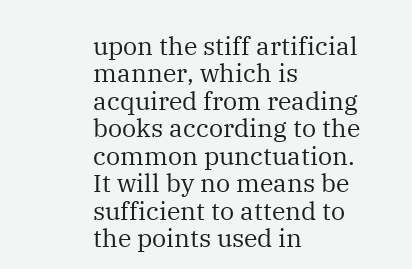upon the stiff artificial manner, which is acquired from reading books according to the common punctuation. It will by no means be sufficient to attend to the points used in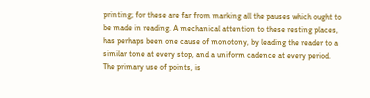printing; for these are far from marking all the pauses which ought to be made in reading. A mechanical attention to these resting places, has perhaps been one cause of monotony, by leading the reader to a similar tone at every stop, and a uniform cadence at every period. The primary use of points, is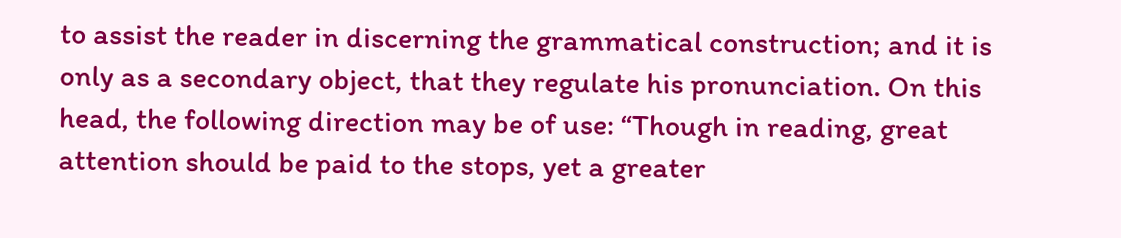to assist the reader in discerning the grammatical construction; and it is only as a secondary object, that they regulate his pronunciation. On this head, the following direction may be of use: “Though in reading, great attention should be paid to the stops, yet a greater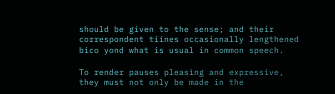should be given to the sense; and their correspondent tiines occasionally lengthened bico yond what is usual in common speech.

To render pauses pleasing and expressive, they must not only be made in the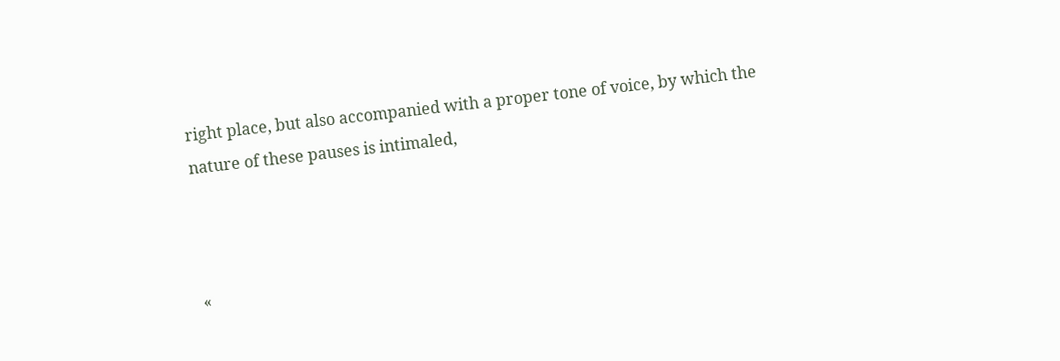right place, but also accompanied with a proper tone of voice, by which the nature of these pauses is intimaled,



«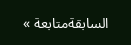السابقةمتابعة »